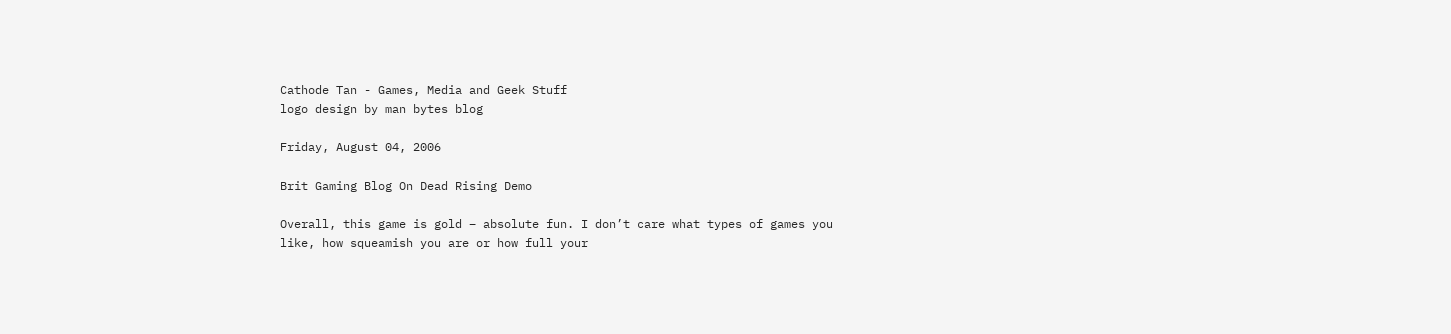Cathode Tan - Games, Media and Geek Stuff
logo design by man bytes blog

Friday, August 04, 2006

Brit Gaming Blog On Dead Rising Demo

Overall, this game is gold – absolute fun. I don’t care what types of games you like, how squeamish you are or how full your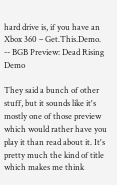hard drive is, if you have an Xbox 360 – Get.This.Demo.
-- BGB Preview: Dead Rising Demo

They said a bunch of other stuff, but it sounds like it's mostly one of those preview which would rather have you play it than read about it. It's pretty much the kind of title which makes me think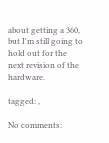about getting a 360, but I'm still going to hold out for the next revision of the hardware.

tagged: ,

No comments: